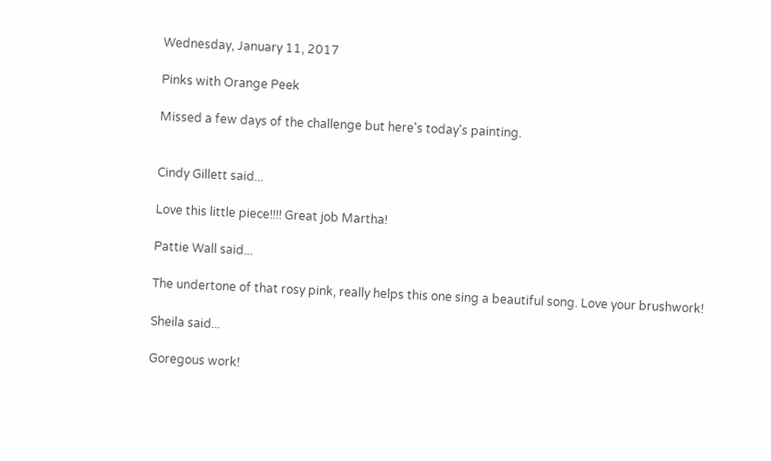Wednesday, January 11, 2017

Pinks with Orange Peek

Missed a few days of the challenge but here's today's painting.


Cindy Gillett said...

Love this little piece!!!! Great job Martha!

Pattie Wall said...

The undertone of that rosy pink, really helps this one sing a beautiful song. Love your brushwork!

Sheila said...

Goregous work!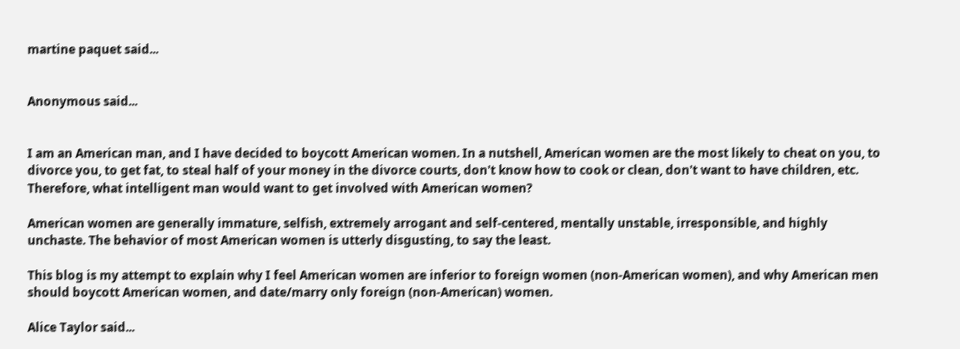martine paquet said...


Anonymous said...


I am an American man, and I have decided to boycott American women. In a nutshell, American women are the most likely to cheat on you, to divorce you, to get fat, to steal half of your money in the divorce courts, don't know how to cook or clean, don't want to have children, etc. Therefore, what intelligent man would want to get involved with American women?

American women are generally immature, selfish, extremely arrogant and self-centered, mentally unstable, irresponsible, and highly unchaste. The behavior of most American women is utterly disgusting, to say the least.

This blog is my attempt to explain why I feel American women are inferior to foreign women (non-American women), and why American men should boycott American women, and date/marry only foreign (non-American) women.

Alice Taylor said...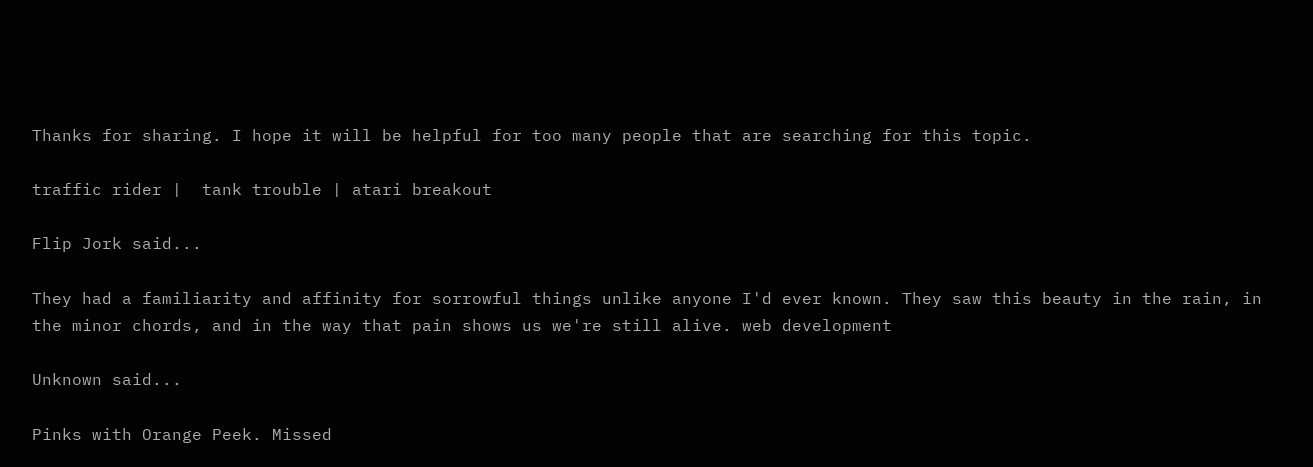Thanks for sharing. I hope it will be helpful for too many people that are searching for this topic.

traffic rider |  tank trouble | atari breakout

Flip Jork said...

They had a familiarity and affinity for sorrowful things unlike anyone I'd ever known. They saw this beauty in the rain, in the minor chords, and in the way that pain shows us we're still alive. web development

Unknown said...

Pinks with Orange Peek. Missed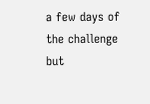a few days of the challenge but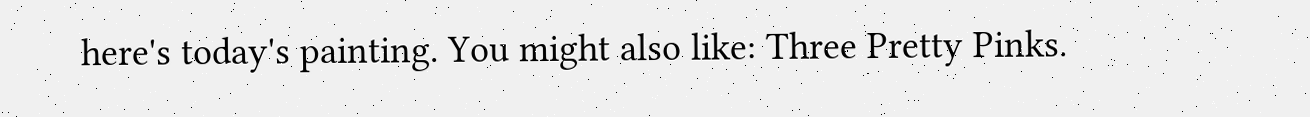here's today's painting. You might also like: Three Pretty Pinks.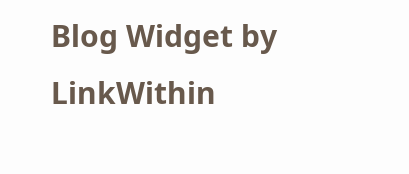Blog Widget by LinkWithin